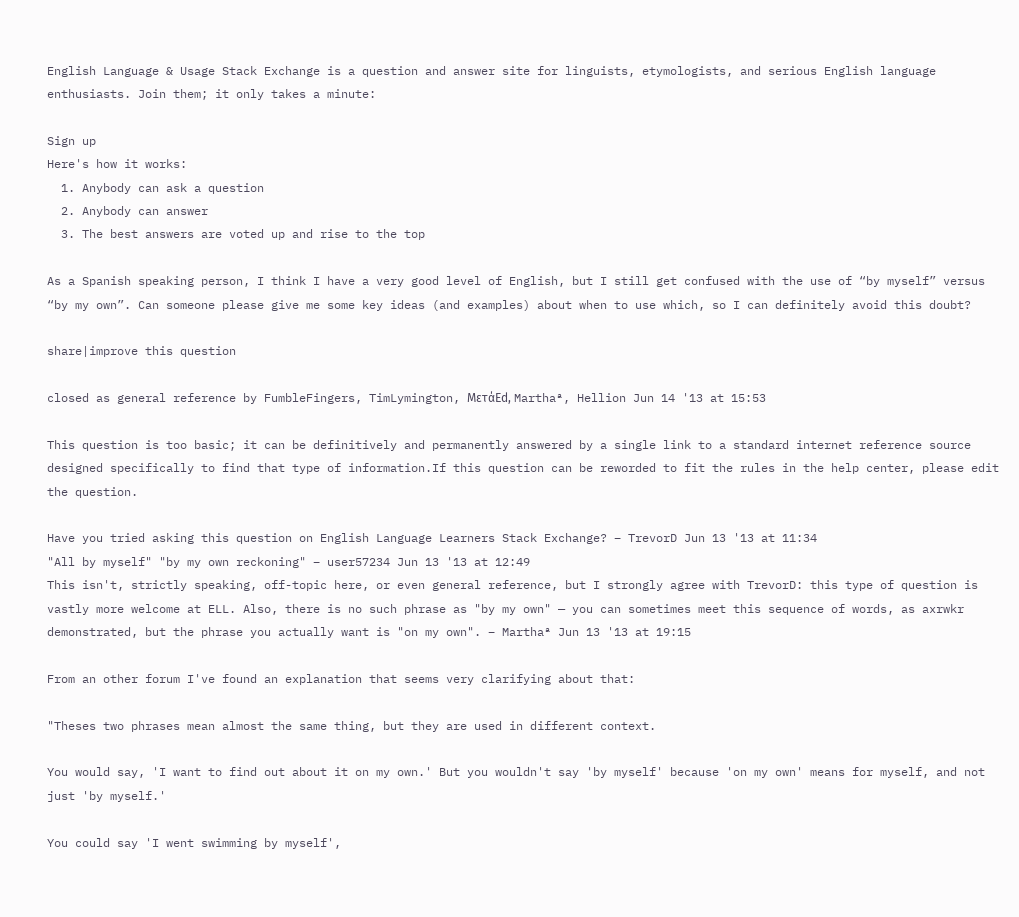English Language & Usage Stack Exchange is a question and answer site for linguists, etymologists, and serious English language enthusiasts. Join them; it only takes a minute:

Sign up
Here's how it works:
  1. Anybody can ask a question
  2. Anybody can answer
  3. The best answers are voted up and rise to the top

As a Spanish speaking person, I think I have a very good level of English, but I still get confused with the use of “by myself” versus “by my own”. Can someone please give me some key ideas (and examples) about when to use which, so I can definitely avoid this doubt?

share|improve this question

closed as general reference by FumbleFingers, TimLymington, MετάEd, Marthaª, Hellion Jun 14 '13 at 15:53

This question is too basic; it can be definitively and permanently answered by a single link to a standard internet reference source designed specifically to find that type of information.If this question can be reworded to fit the rules in the help center, please edit the question.

Have you tried asking this question on English Language Learners Stack Exchange? – TrevorD Jun 13 '13 at 11:34
"All by myself" "by my own reckoning" – user57234 Jun 13 '13 at 12:49
This isn't, strictly speaking, off-topic here, or even general reference, but I strongly agree with TrevorD: this type of question is vastly more welcome at ELL. Also, there is no such phrase as "by my own" — you can sometimes meet this sequence of words, as axrwkr demonstrated, but the phrase you actually want is "on my own". – Marthaª Jun 13 '13 at 19:15

From an other forum I've found an explanation that seems very clarifying about that:

"Theses two phrases mean almost the same thing, but they are used in different context.

You would say, 'I want to find out about it on my own.' But you wouldn't say 'by myself' because 'on my own' means for myself, and not just 'by myself.'

You could say 'I went swimming by myself',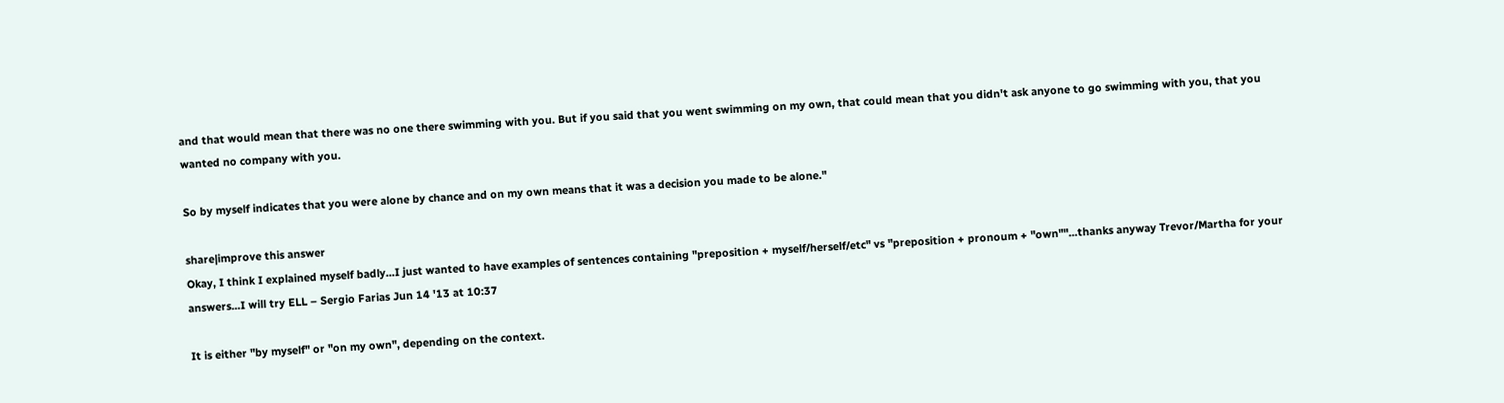and that would mean that there was no one there swimming with you. But if you said that you went swimming on my own, that could mean that you didn't ask anyone to go swimming with you, that you wanted no company with you.

So by myself indicates that you were alone by chance and on my own means that it was a decision you made to be alone."

share|improve this answer
Okay, I think I explained myself badly...I just wanted to have examples of sentences containing "preposition + myself/herself/etc" vs "preposition + pronoum + "own""...thanks anyway Trevor/Martha for your answers...I will try ELL – Sergio Farias Jun 14 '13 at 10:37

It is either "by myself" or "on my own", depending on the context.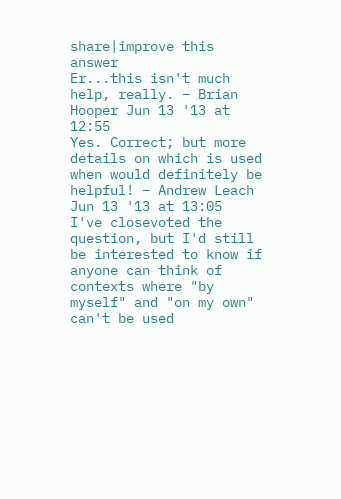share|improve this answer
Er...this isn't much help, really. – Brian Hooper Jun 13 '13 at 12:55
Yes. Correct; but more details on which is used when would definitely be helpful! – Andrew Leach Jun 13 '13 at 13:05
I've closevoted the question, but I'd still be interested to know if anyone can think of contexts where "by myself" and "on my own" can't be used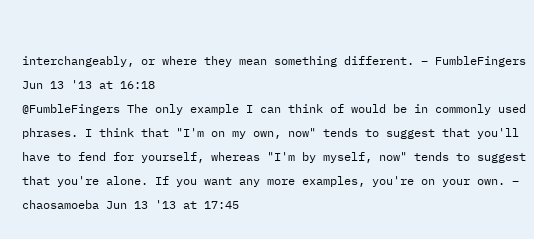interchangeably, or where they mean something different. – FumbleFingers Jun 13 '13 at 16:18
@FumbleFingers The only example I can think of would be in commonly used phrases. I think that "I'm on my own, now" tends to suggest that you'll have to fend for yourself, whereas "I'm by myself, now" tends to suggest that you're alone. If you want any more examples, you're on your own. – chaosamoeba Jun 13 '13 at 17:45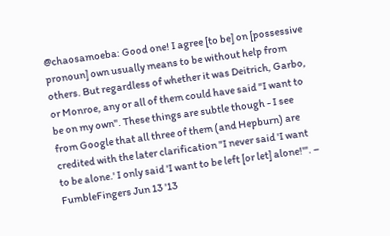@chaosamoeba: Good one! I agree [to be] on [possessive pronoun] own usually means to be without help from others. But regardless of whether it was Deitrich, Garbo, or Monroe, any or all of them could have said "I want to be on my own". These things are subtle though - I see from Google that all three of them (and Hepburn) are credited with the later clarification "I never said 'I want to be alone.' I only said 'I want to be left [or let] alone!'". – FumbleFingers Jun 13 '13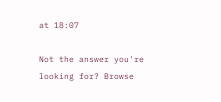at 18:07

Not the answer you're looking for? Browse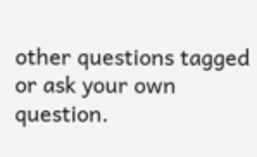other questions tagged or ask your own question.